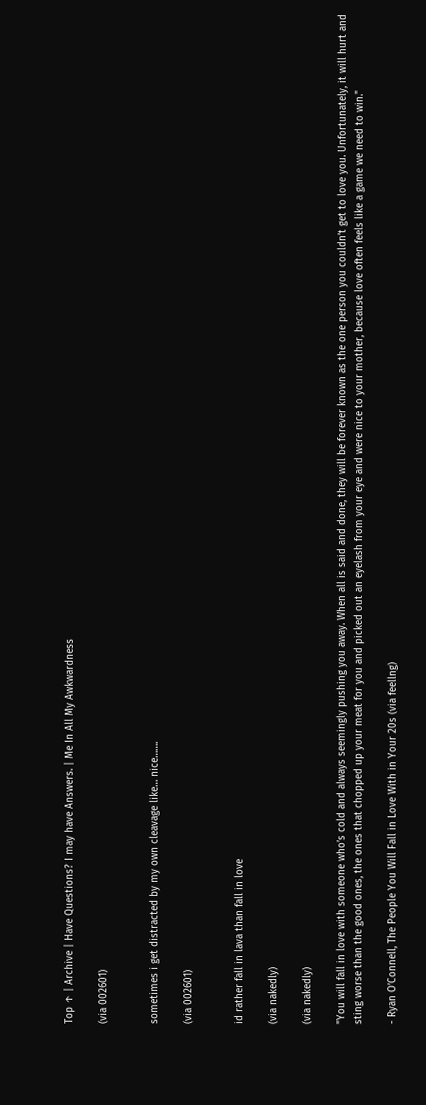Top ↑ | Archive | Have Questions? I may have Answers. | Me In All My Awkwardness

(via 002601)


sometimes i get distracted by my own cleavage like… nice…….

(via 002601)


id rather fall in lava than fall in love

(via nakedly)

(via nakedly)

"You will fall in love with someone who’s cold and always seemingly pushing you away. When all is said and done, they will be forever known as the one person you couldn’t get to love you. Unfortunately, it will hurt and sting worse than the good ones, the ones that chopped up your meat for you and picked out an eyelash from your eye and were nice to your mother, because love often feels like a game we need to win."

- Ryan O’Connell, The People You Will Fall in Love With in Your 20s (via feellng)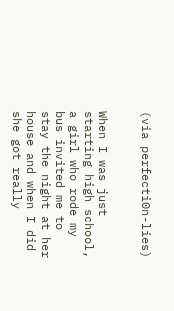(via perfecti0n-lies)


When I was just starting high school, a girl who rode my bus invited me to stay the night at her house and when I did she got really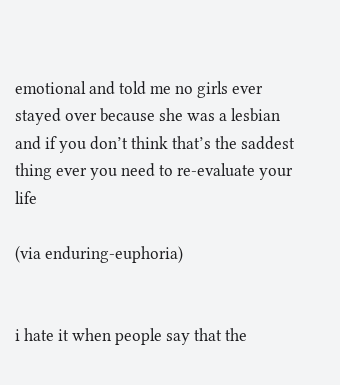emotional and told me no girls ever stayed over because she was a lesbian and if you don’t think that’s the saddest thing ever you need to re-evaluate your life

(via enduring-euphoria)


i hate it when people say that the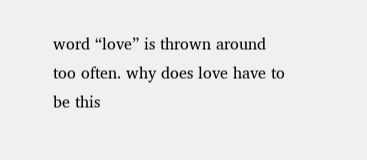word “love” is thrown around too often. why does love have to be this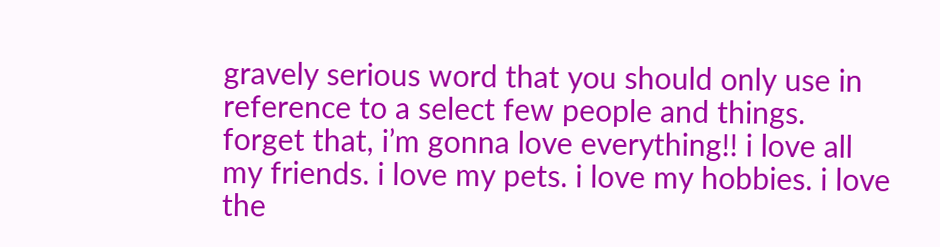gravely serious word that you should only use in reference to a select few people and things. forget that, i’m gonna love everything!! i love all my friends. i love my pets. i love my hobbies. i love the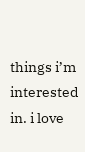things i’m interested in. i love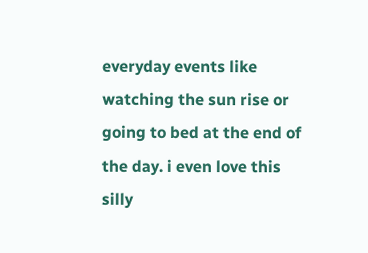everyday events like watching the sun rise or going to bed at the end of the day. i even love this silly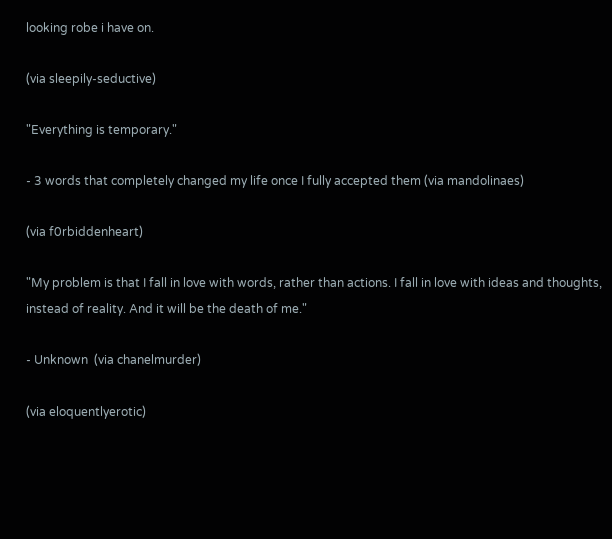looking robe i have on.

(via sleepily-seductive)

"Everything is temporary."

- 3 words that completely changed my life once I fully accepted them (via mandolinaes)

(via f0rbiddenheart)

"My problem is that I fall in love with words, rather than actions. I fall in love with ideas and thoughts, instead of reality. And it will be the death of me."

- Unknown  (via chanelmurder)

(via eloquentlyerotic)